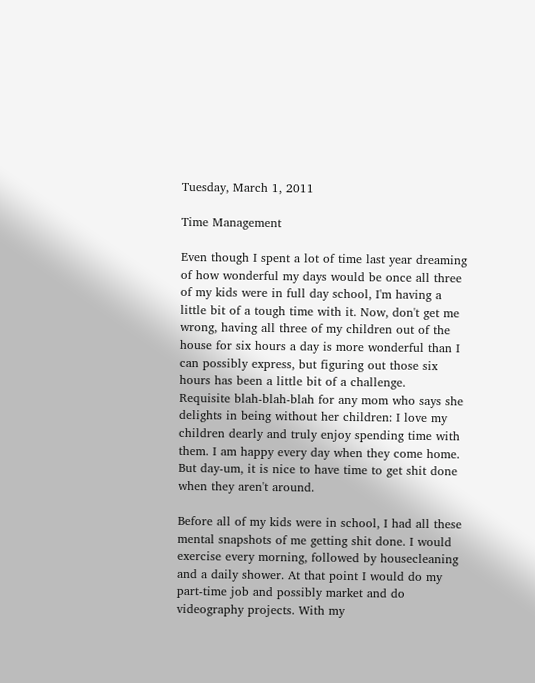Tuesday, March 1, 2011

Time Management

Even though I spent a lot of time last year dreaming of how wonderful my days would be once all three of my kids were in full day school, I'm having a little bit of a tough time with it. Now, don't get me wrong, having all three of my children out of the house for six hours a day is more wonderful than I can possibly express, but figuring out those six hours has been a little bit of a challenge.
Requisite blah-blah-blah for any mom who says she delights in being without her children: I love my children dearly and truly enjoy spending time with them. I am happy every day when they come home. But day-um, it is nice to have time to get shit done when they aren't around.

Before all of my kids were in school, I had all these mental snapshots of me getting shit done. I would exercise every morning, followed by housecleaning and a daily shower. At that point I would do my part-time job and possibly market and do videography projects. With my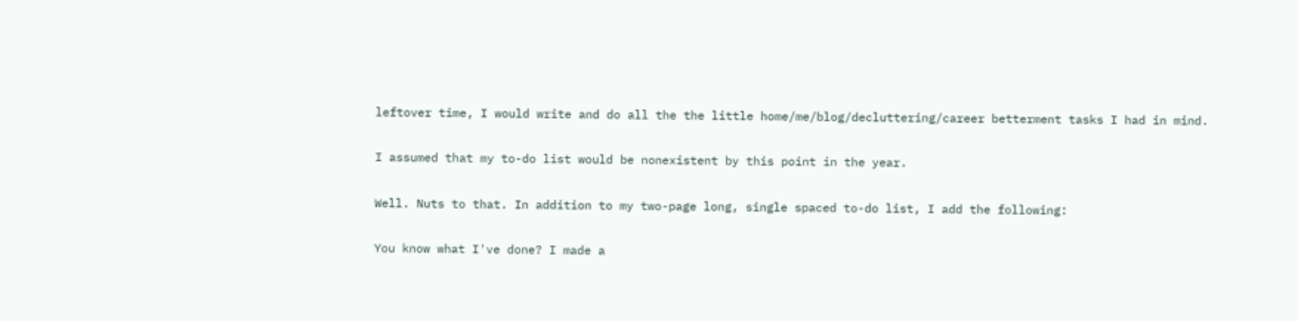leftover time, I would write and do all the the little home/me/blog/decluttering/career betterment tasks I had in mind.

I assumed that my to-do list would be nonexistent by this point in the year.

Well. Nuts to that. In addition to my two-page long, single spaced to-do list, I add the following:

You know what I've done? I made a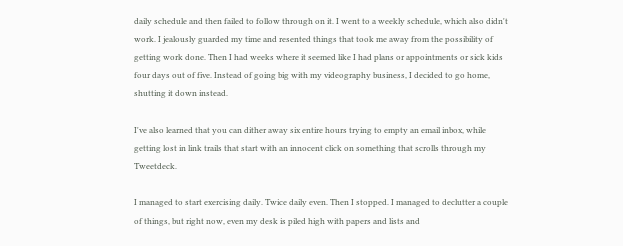daily schedule and then failed to follow through on it. I went to a weekly schedule, which also didn't work. I jealously guarded my time and resented things that took me away from the possibility of getting work done. Then I had weeks where it seemed like I had plans or appointments or sick kids four days out of five. Instead of going big with my videography business, I decided to go home, shutting it down instead.

I've also learned that you can dither away six entire hours trying to empty an email inbox, while getting lost in link trails that start with an innocent click on something that scrolls through my Tweetdeck.

I managed to start exercising daily. Twice daily even. Then I stopped. I managed to declutter a couple of things, but right now, even my desk is piled high with papers and lists and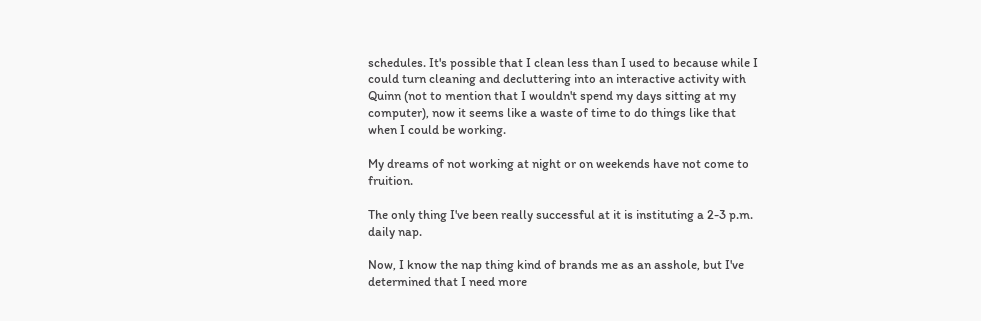schedules. It's possible that I clean less than I used to because while I could turn cleaning and decluttering into an interactive activity with Quinn (not to mention that I wouldn't spend my days sitting at my computer), now it seems like a waste of time to do things like that when I could be working.

My dreams of not working at night or on weekends have not come to fruition.

The only thing I've been really successful at it is instituting a 2-3 p.m. daily nap.

Now, I know the nap thing kind of brands me as an asshole, but I've determined that I need more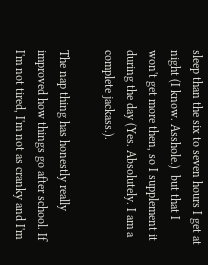sleep than the six to seven hours I get at night (I know. Asshole.)  but that I won't get more then, so I supplement it during the day (Yes. Absolutely. I am a complete jackass.).

The nap thing has honestly really improved how things go after school. If I'm not tired, I'm not as cranky and I'm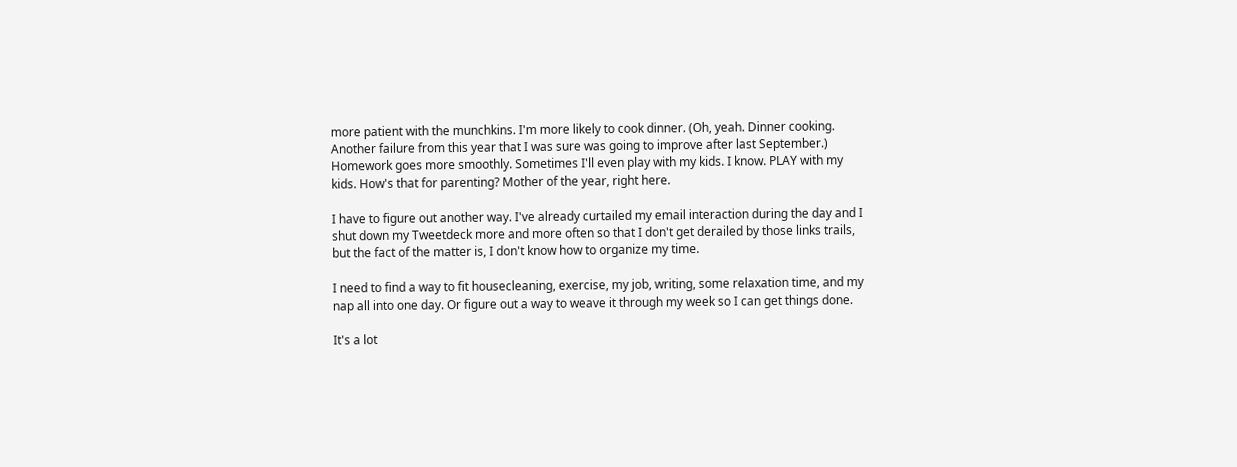more patient with the munchkins. I'm more likely to cook dinner. (Oh, yeah. Dinner cooking. Another failure from this year that I was sure was going to improve after last September.) Homework goes more smoothly. Sometimes I'll even play with my kids. I know. PLAY with my kids. How's that for parenting? Mother of the year, right here.

I have to figure out another way. I've already curtailed my email interaction during the day and I shut down my Tweetdeck more and more often so that I don't get derailed by those links trails, but the fact of the matter is, I don't know how to organize my time.

I need to find a way to fit housecleaning, exercise, my job, writing, some relaxation time, and my nap all into one day. Or figure out a way to weave it through my week so I can get things done.

It's a lot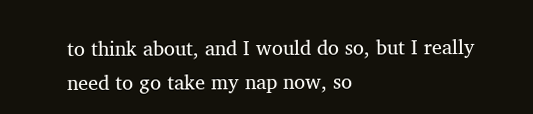to think about, and I would do so, but I really need to go take my nap now, so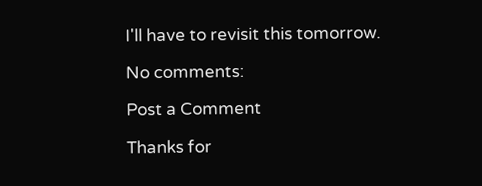I'll have to revisit this tomorrow.

No comments:

Post a Comment

Thanks for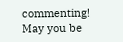commenting! May you be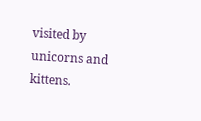visited by unicorns and kittens.